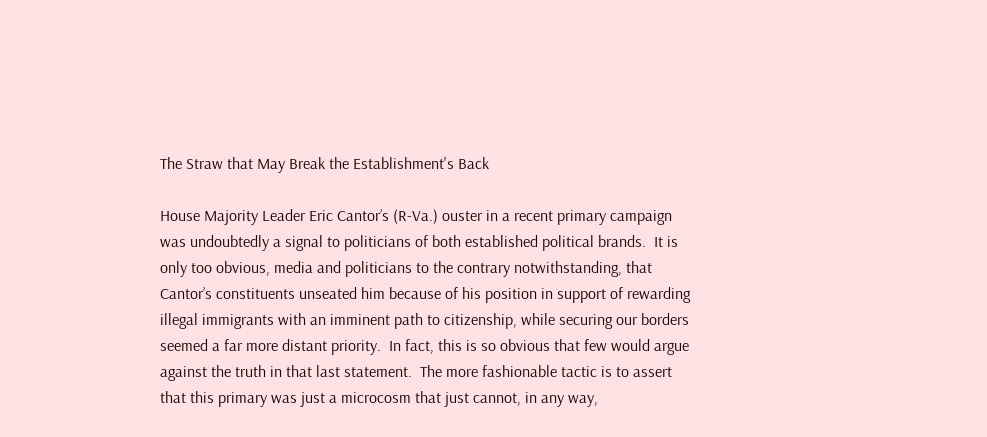The Straw that May Break the Establishment's Back

House Majority Leader Eric Cantor’s (R-Va.) ouster in a recent primary campaign was undoubtedly a signal to politicians of both established political brands.  It is only too obvious, media and politicians to the contrary notwithstanding, that Cantor’s constituents unseated him because of his position in support of rewarding illegal immigrants with an imminent path to citizenship, while securing our borders seemed a far more distant priority.  In fact, this is so obvious that few would argue against the truth in that last statement.  The more fashionable tactic is to assert that this primary was just a microcosm that just cannot, in any way,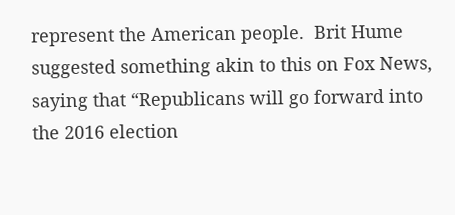represent the American people.  Brit Hume suggested something akin to this on Fox News, saying that “Republicans will go forward into the 2016 election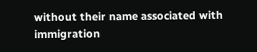without their name associated with immigration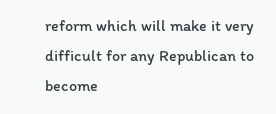reform which will make it very difficult for any Republican to become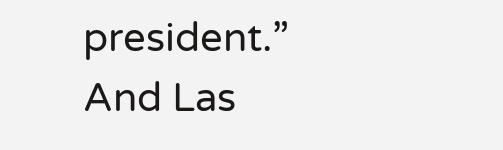president.”  And Las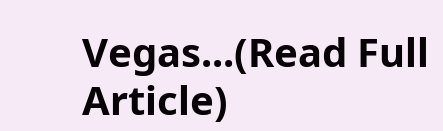Vegas...(Read Full Article)